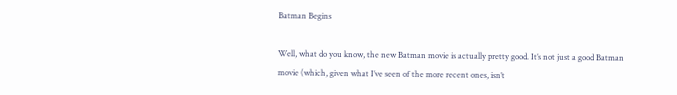Batman Begins

Well, what do you know, the new Batman movie is actually pretty good. It’s not just a good Batman movie (which, given what I’ve seen of the more recent ones, isn’t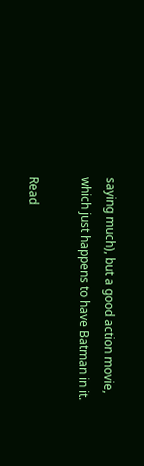saying much), but a good action movie, which just happens to have Batman in it.

Read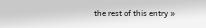the rest of this entry »